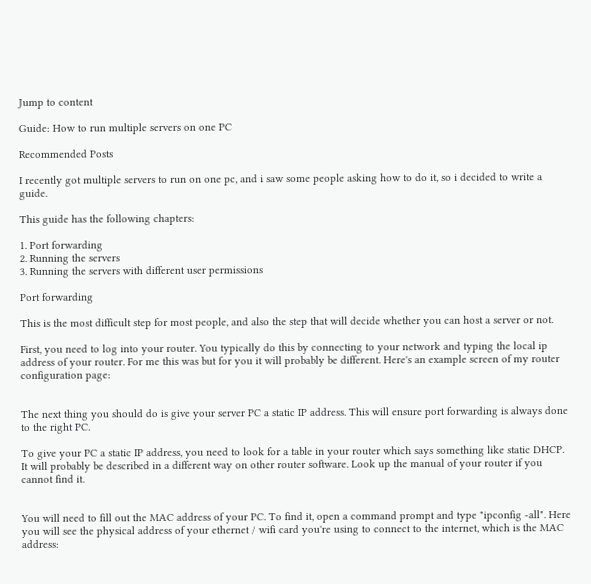Jump to content

Guide: How to run multiple servers on one PC

Recommended Posts

I recently got multiple servers to run on one pc, and i saw some people asking how to do it, so i decided to write a guide.

This guide has the following chapters:

1. Port forwarding
2. Running the servers
3. Running the servers with different user permissions

Port forwarding

This is the most difficult step for most people, and also the step that will decide whether you can host a server or not.

First, you need to log into your router. You typically do this by connecting to your network and typing the local ip address of your router. For me this was but for you it will probably be different. Here's an example screen of my router configuration page:


The next thing you should do is give your server PC a static IP address. This will ensure port forwarding is always done to the right PC.

To give your PC a static IP address, you need to look for a table in your router which says something like static DHCP. It will probably be described in a different way on other router software. Look up the manual of your router if you cannot find it.


You will need to fill out the MAC address of your PC. To find it, open a command prompt and type "ipconfig -all". Here you will see the physical address of your ethernet / wifi card you're using to connect to the internet, which is the MAC address: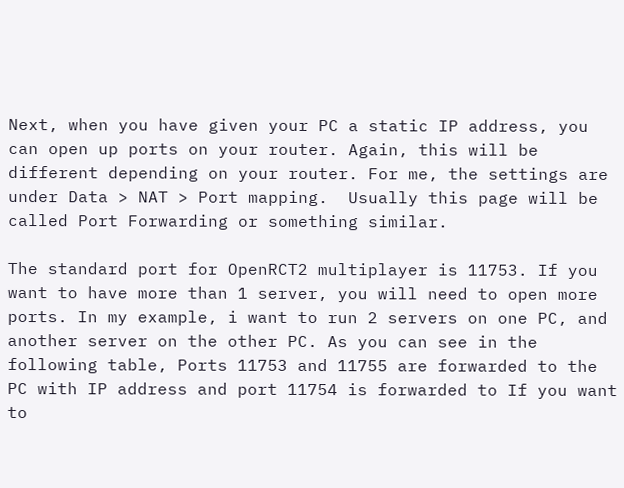Next, when you have given your PC a static IP address, you can open up ports on your router. Again, this will be different depending on your router. For me, the settings are under Data > NAT > Port mapping.  Usually this page will be called Port Forwarding or something similar.

The standard port for OpenRCT2 multiplayer is 11753. If you want to have more than 1 server, you will need to open more ports. In my example, i want to run 2 servers on one PC, and another server on the other PC. As you can see in the following table, Ports 11753 and 11755 are forwarded to the PC with IP address and port 11754 is forwarded to If you want to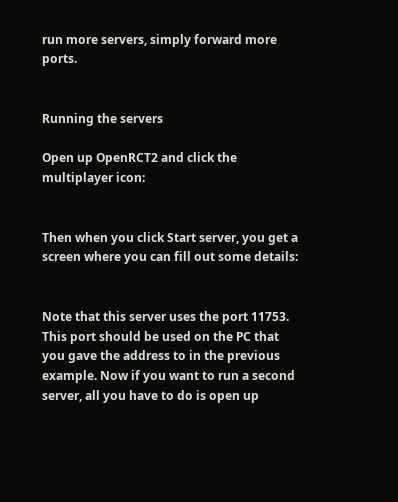run more servers, simply forward more ports.


Running the servers

Open up OpenRCT2 and click the multiplayer icon:


Then when you click Start server, you get a screen where you can fill out some details:


Note that this server uses the port 11753.  This port should be used on the PC that you gave the address to in the previous example. Now if you want to run a second server, all you have to do is open up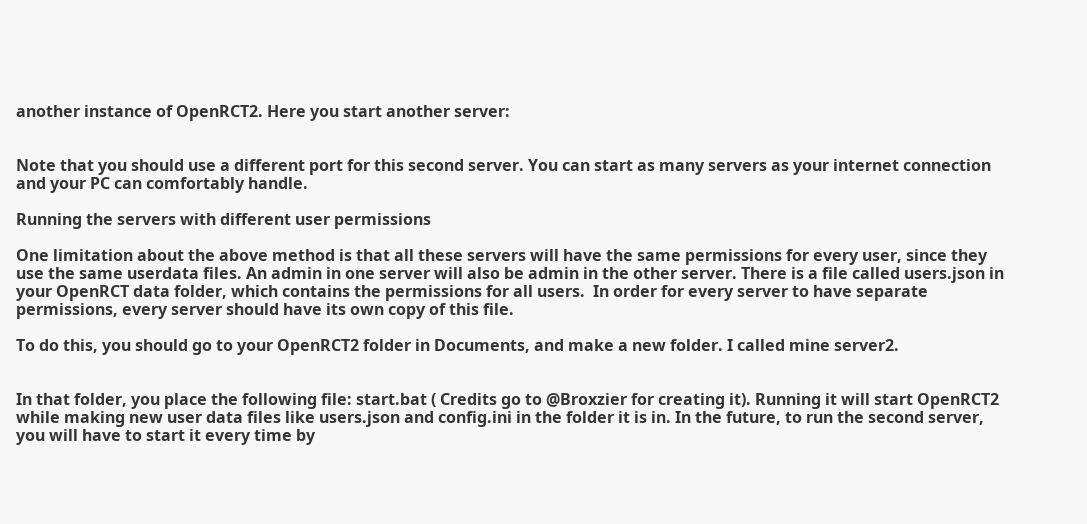another instance of OpenRCT2. Here you start another server:


Note that you should use a different port for this second server. You can start as many servers as your internet connection and your PC can comfortably handle.

Running the servers with different user permissions

One limitation about the above method is that all these servers will have the same permissions for every user, since they use the same userdata files. An admin in one server will also be admin in the other server. There is a file called users.json in your OpenRCT data folder, which contains the permissions for all users.  In order for every server to have separate permissions, every server should have its own copy of this file.

To do this, you should go to your OpenRCT2 folder in Documents, and make a new folder. I called mine server2.


In that folder, you place the following file: start.bat ( Credits go to @Broxzier for creating it). Running it will start OpenRCT2 while making new user data files like users.json and config.ini in the folder it is in. In the future, to run the second server, you will have to start it every time by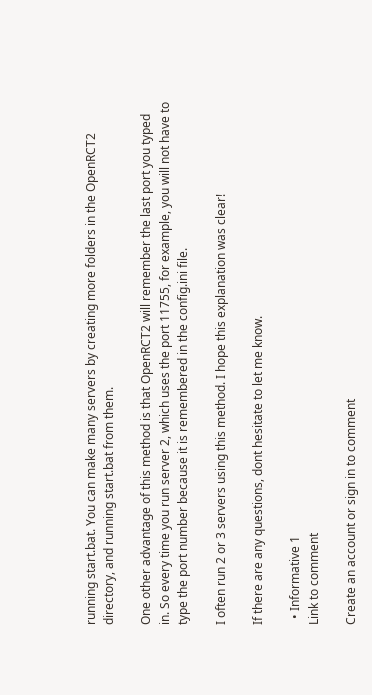running start.bat. You can make many servers by creating more folders in the OpenRCT2 directory, and running start.bat from them.

One other advantage of this method is that OpenRCT2 will remember the last port you typed in. So every time you run server 2, which uses the port 11755, for example, you will not have to type the port number because it is remembered in the config.ini file.

I often run 2 or 3 servers using this method. I hope this explanation was clear!

If there are any questions, dont hesitate to let me know.

  • Informative 1
Link to comment

Create an account or sign in to comment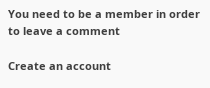You need to be a member in order to leave a comment

Create an account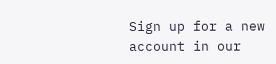Sign up for a new account in our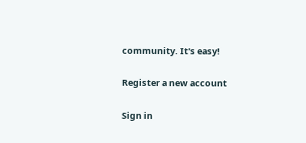community. It's easy!

Register a new account

Sign in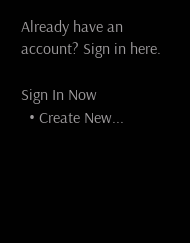Already have an account? Sign in here.

Sign In Now
  • Create New...